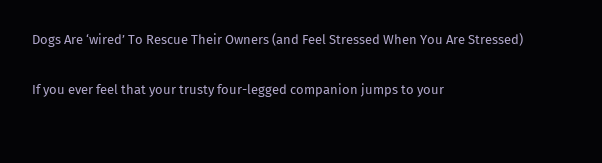Dogs Are ‘wired’ To Rescue Their Owners (and Feel Stressed When You Are Stressed)

If you ever feel that your trusty four-legged companion jumps to your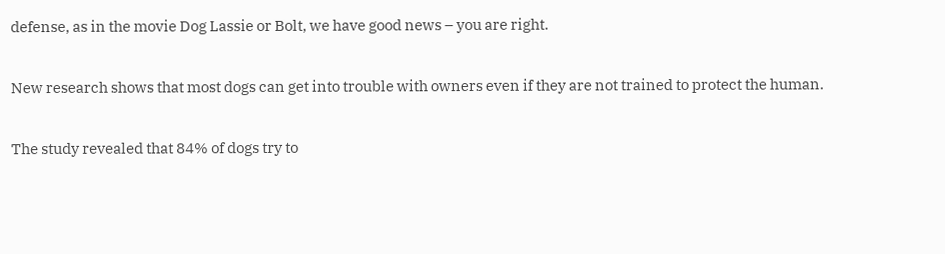defense, as in the movie Dog Lassie or Bolt, we have good news – you are right.

New research shows that most dogs can get into trouble with owners even if they are not trained to protect the human.

The study revealed that 84% of dogs try to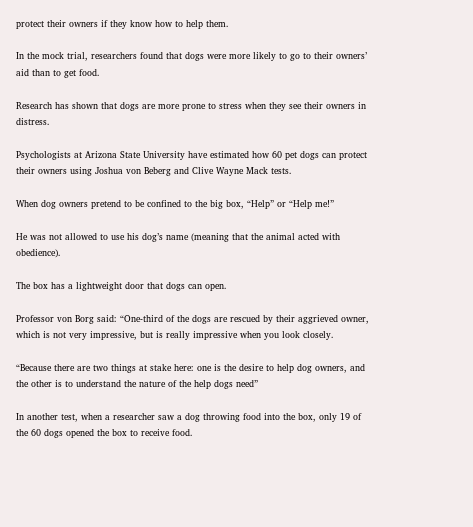protect their owners if they know how to help them.

In the mock trial, researchers found that dogs were more likely to go to their owners’ aid than to get food.

Research has shown that dogs are more prone to stress when they see their owners in distress.

Psychologists at Arizona State University have estimated how 60 pet dogs can protect their owners using Joshua von Beberg and Clive Wayne Mack tests.

When dog owners pretend to be confined to the big box, “Help” or “Help me!”

He was not allowed to use his dog’s name (meaning that the animal acted with obedience).

The box has a lightweight door that dogs can open.

Professor von Borg said: “One-third of the dogs are rescued by their aggrieved owner, which is not very impressive, but is really impressive when you look closely.

“Because there are two things at stake here: one is the desire to help dog owners, and the other is to understand the nature of the help dogs need”

In another test, when a researcher saw a dog throwing food into the box, only 19 of the 60 dogs opened the box to receive food.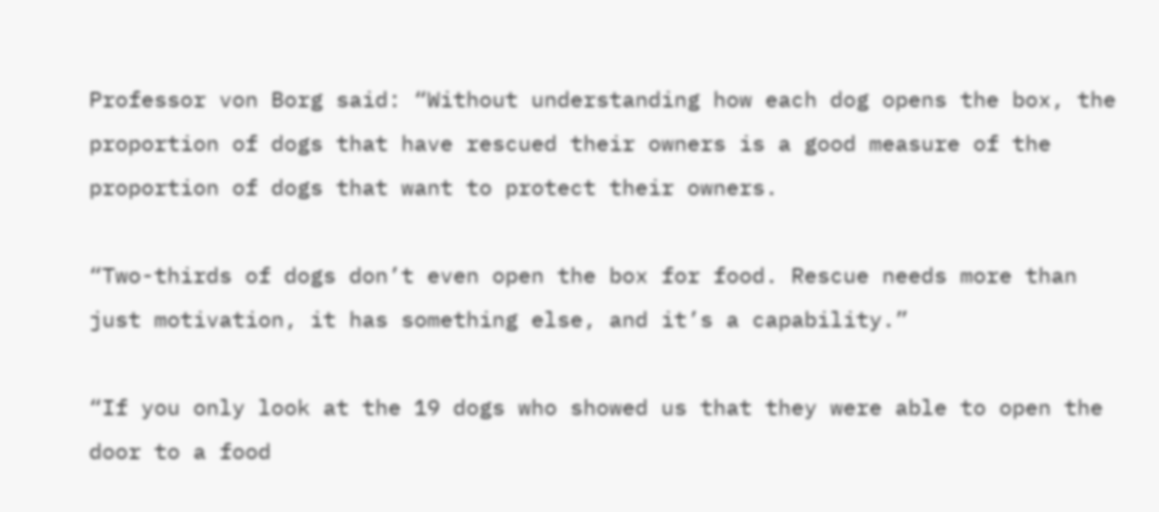Professor von Borg said: “Without understanding how each dog opens the box, the proportion of dogs that have rescued their owners is a good measure of the proportion of dogs that want to protect their owners.

“Two-thirds of dogs don’t even open the box for food. Rescue needs more than just motivation, it has something else, and it’s a capability.”

“If you only look at the 19 dogs who showed us that they were able to open the door to a food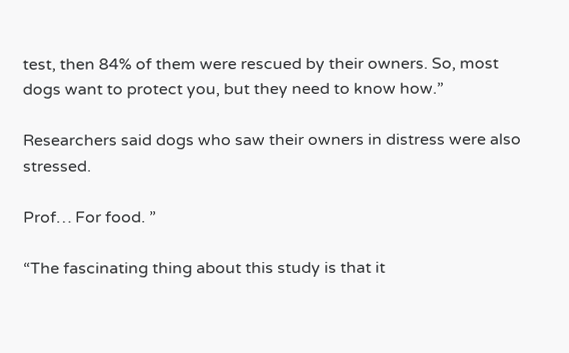test, then 84% of them were rescued by their owners. So, most dogs want to protect you, but they need to know how.”

Researchers said dogs who saw their owners in distress were also stressed.

Prof… For food. ”

“The fascinating thing about this study is that it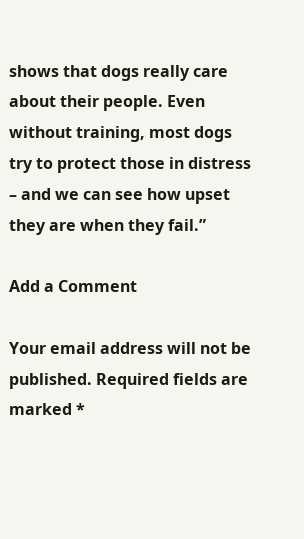shows that dogs really care about their people. Even without training, most dogs try to protect those in distress – and we can see how upset they are when they fail.”

Add a Comment

Your email address will not be published. Required fields are marked *